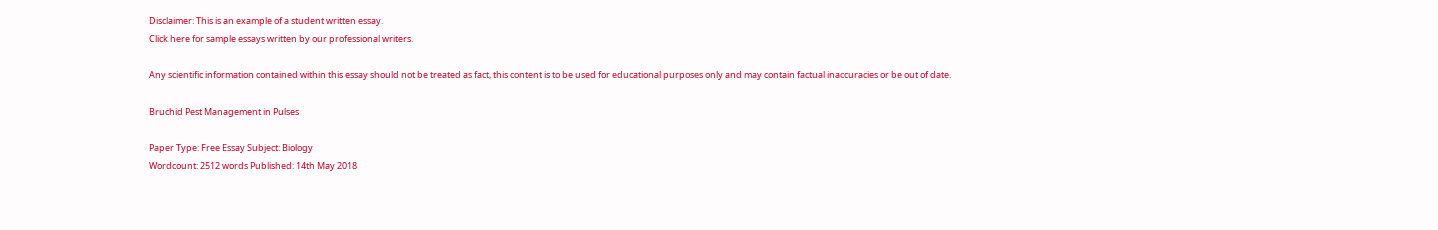Disclaimer: This is an example of a student written essay.
Click here for sample essays written by our professional writers.

Any scientific information contained within this essay should not be treated as fact, this content is to be used for educational purposes only and may contain factual inaccuracies or be out of date.

Bruchid Pest Management in Pulses

Paper Type: Free Essay Subject: Biology
Wordcount: 2512 words Published: 14th May 2018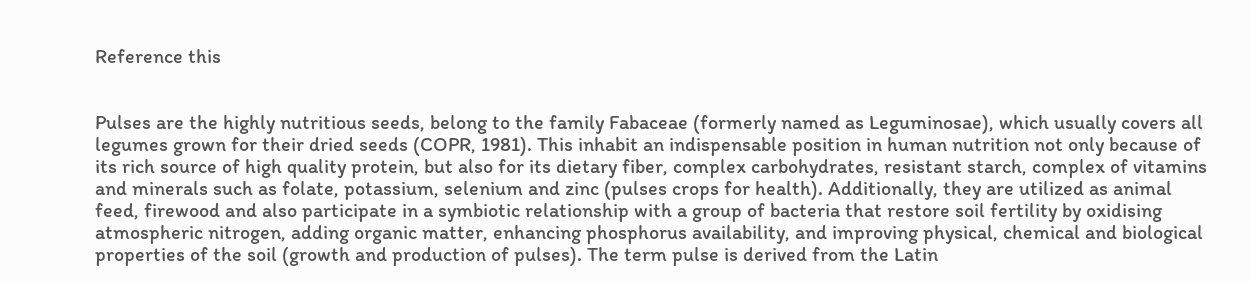Reference this


Pulses are the highly nutritious seeds, belong to the family Fabaceae (formerly named as Leguminosae), which usually covers all legumes grown for their dried seeds (COPR, 1981). This inhabit an indispensable position in human nutrition not only because of its rich source of high quality protein, but also for its dietary fiber, complex carbohydrates, resistant starch, complex of vitamins and minerals such as folate, potassium, selenium and zinc (pulses crops for health). Additionally, they are utilized as animal feed, firewood and also participate in a symbiotic relationship with a group of bacteria that restore soil fertility by oxidising atmospheric nitrogen, adding organic matter, enhancing phosphorus availability, and improving physical, chemical and biological properties of the soil (growth and production of pulses). The term pulse is derived from the Latin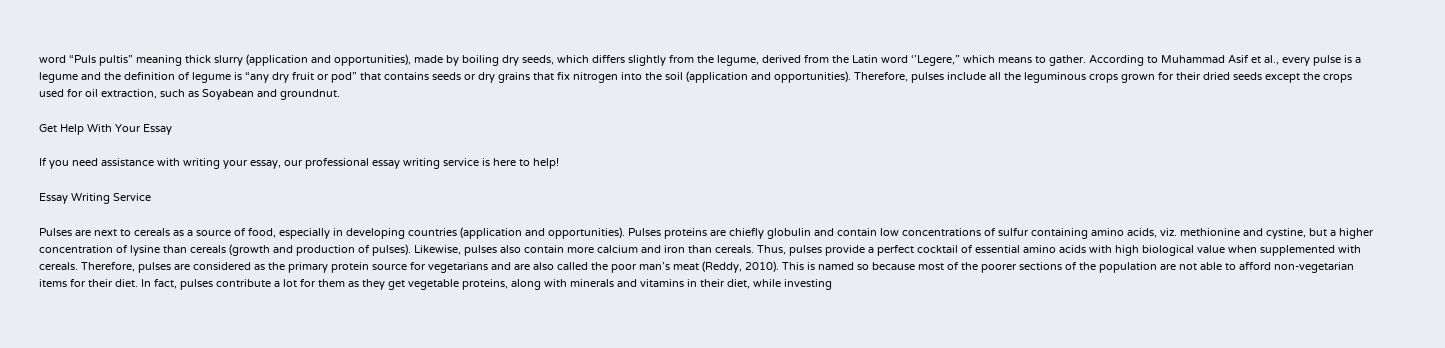word “Puls pultis” meaning thick slurry (application and opportunities), made by boiling dry seeds, which differs slightly from the legume, derived from the Latin word ‘’Legere,” which means to gather. According to Muhammad Asif et al., every pulse is a legume and the definition of legume is “any dry fruit or pod” that contains seeds or dry grains that fix nitrogen into the soil (application and opportunities). Therefore, pulses include all the leguminous crops grown for their dried seeds except the crops used for oil extraction, such as Soyabean and groundnut.

Get Help With Your Essay

If you need assistance with writing your essay, our professional essay writing service is here to help!

Essay Writing Service

Pulses are next to cereals as a source of food, especially in developing countries (application and opportunities). Pulses proteins are chiefly globulin and contain low concentrations of sulfur containing amino acids, viz. methionine and cystine, but a higher concentration of lysine than cereals (growth and production of pulses). Likewise, pulses also contain more calcium and iron than cereals. Thus, pulses provide a perfect cocktail of essential amino acids with high biological value when supplemented with cereals. Therefore, pulses are considered as the primary protein source for vegetarians and are also called the poor man’s meat (Reddy, 2010). This is named so because most of the poorer sections of the population are not able to afford non-vegetarian items for their diet. In fact, pulses contribute a lot for them as they get vegetable proteins, along with minerals and vitamins in their diet, while investing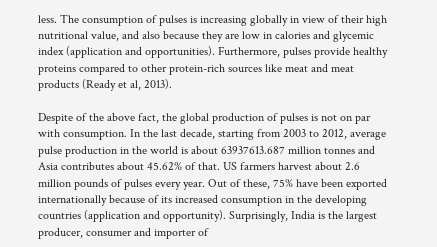less. The consumption of pulses is increasing globally in view of their high nutritional value, and also because they are low in calories and glycemic index (application and opportunities). Furthermore, pulses provide healthy proteins compared to other protein-rich sources like meat and meat products (Ready et al, 2013).

Despite of the above fact, the global production of pulses is not on par with consumption. In the last decade, starting from 2003 to 2012, average pulse production in the world is about 63937613.687 million tonnes and Asia contributes about 45.62% of that. US farmers harvest about 2.6 million pounds of pulses every year. Out of these, 75% have been exported internationally because of its increased consumption in the developing countries (application and opportunity). Surprisingly, India is the largest producer, consumer and importer of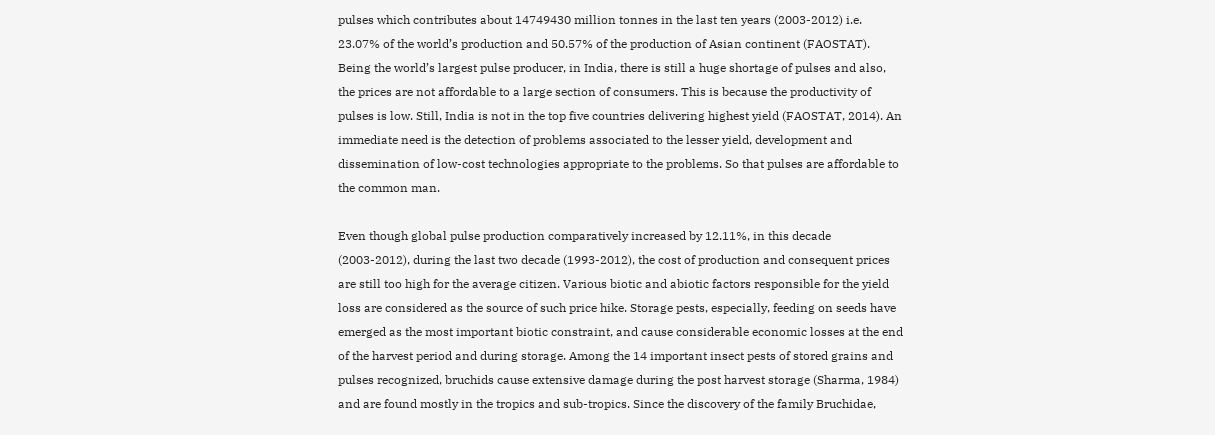pulses which contributes about 14749430 million tonnes in the last ten years (2003-2012) i.e. 23.07% of the world’s production and 50.57% of the production of Asian continent (FAOSTAT). Being the world’s largest pulse producer, in India, there is still a huge shortage of pulses and also, the prices are not affordable to a large section of consumers. This is because the productivity of pulses is low. Still, India is not in the top five countries delivering highest yield (FAOSTAT, 2014). An immediate need is the detection of problems associated to the lesser yield, development and dissemination of low-cost technologies appropriate to the problems. So that pulses are affordable to the common man.

Even though global pulse production comparatively increased by 12.11%, in this decade (2003-2012), during the last two decade (1993-2012), the cost of production and consequent prices are still too high for the average citizen. Various biotic and abiotic factors responsible for the yield loss are considered as the source of such price hike. Storage pests, especially, feeding on seeds have emerged as the most important biotic constraint, and cause considerable economic losses at the end of the harvest period and during storage. Among the 14 important insect pests of stored grains and pulses recognized, bruchids cause extensive damage during the post harvest storage (Sharma, 1984) and are found mostly in the tropics and sub-tropics. Since the discovery of the family Bruchidae,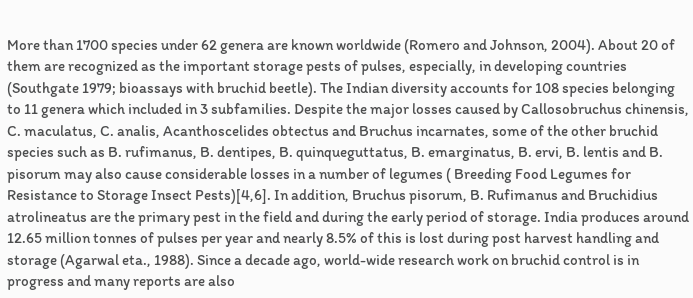More than 1700 species under 62 genera are known worldwide (Romero and Johnson, 2004). About 20 of them are recognized as the important storage pests of pulses, especially, in developing countries (Southgate 1979; bioassays with bruchid beetle). The Indian diversity accounts for 108 species belonging to 11 genera which included in 3 subfamilies. Despite the major losses caused by Callosobruchus chinensis, C. maculatus, C. analis, Acanthoscelides obtectus and Bruchus incarnates, some of the other bruchid species such as B. rufimanus, B. dentipes, B. quinqueguttatus, B. emarginatus, B. ervi, B. lentis and B. pisorum may also cause considerable losses in a number of legumes ( Breeding Food Legumes for Resistance to Storage Insect Pests)[4,6]. In addition, Bruchus pisorum, B. Rufimanus and Bruchidius atrolineatus are the primary pest in the field and during the early period of storage. India produces around 12.65 million tonnes of pulses per year and nearly 8.5% of this is lost during post harvest handling and storage (Agarwal eta., 1988). Since a decade ago, world-wide research work on bruchid control is in progress and many reports are also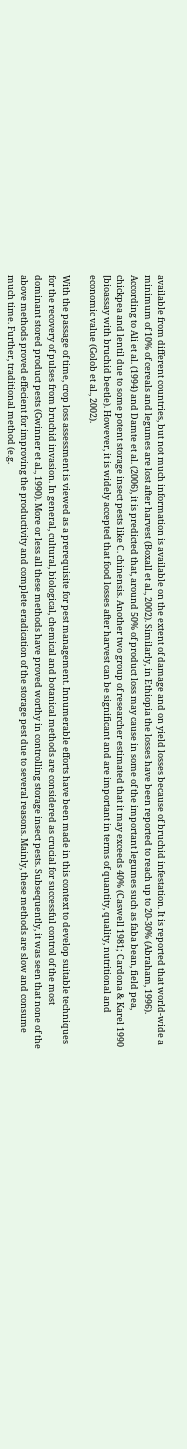available from different countries, but not much information is available on the extent of damage and on yield losses because of bruchid infestation. It is reported that world-wide a minimum of 10% of cereals and legumes are lost after harvest (Boxall et al., 2002). Similarly, in Ethiopia the losses have been reported to reach up to 20-30% (Abraham, 1996). According to Ali et al. (1994) and Damte et al. (2006), it is predicted that, around 50% of product loss may cause in some of the important legumes such as faba bean, field pea, chickpea and lentil due to some potent storage insect pests like C. chinensis. Another two group of researcher estimated that it may exceeds 40% (Caswell 1981; Cardona & Karel 1990 [bioassay with bruchid beetle). However, it is widely accepted that food losses after harvest can be significant and are important in terms of quantity, quality, nutritional and economic value (Golob et al., 2002).

With the passage of time, crop loss assessment is viewed as a prerequisite for pest management. Innumerable efforts have been made in this context to develop suitable techniques for the recovery of pulses from bruchid invasion. In general, cultural, biological, chemical and botanical methods are considered as crucial for successful control of the most dominant stored product pests (Gwinner et al., 1990). More or less all these methods have proved worthy in controlling storage insect pests. Subsequently, it was seen that none of the above methods proved effecient for improving the productivity and complete eradication of the storage pest due to several reasons. Mainly, these methods are slow and consume much time. Further, traditional method (e.g.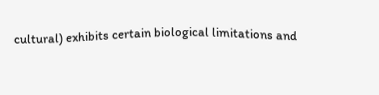cultural) exhibits certain biological limitations and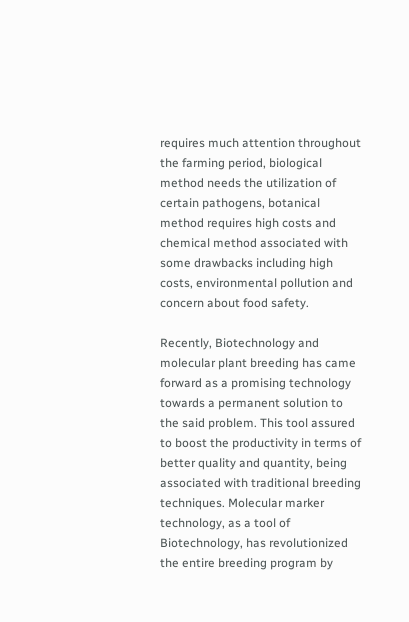requires much attention throughout the farming period, biological method needs the utilization of certain pathogens, botanical method requires high costs and chemical method associated with some drawbacks including high costs, environmental pollution and concern about food safety.

Recently, Biotechnology and molecular plant breeding has came forward as a promising technology towards a permanent solution to the said problem. This tool assured to boost the productivity in terms of better quality and quantity, being associated with traditional breeding techniques. Molecular marker technology, as a tool of Biotechnology, has revolutionized the entire breeding program by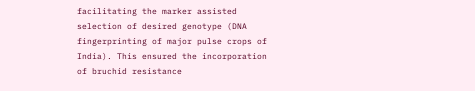facilitating the marker assisted selection of desired genotype (DNA fingerprinting of major pulse crops of India). This ensured the incorporation of bruchid resistance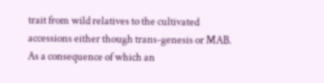trait from wild relatives to the cultivated accessions either though trans-genesis or MAB. As a consequence of which an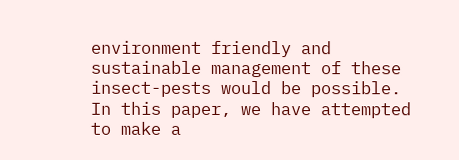environment friendly and sustainable management of these insect-pests would be possible. In this paper, we have attempted to make a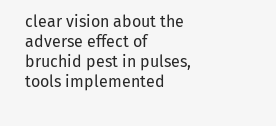clear vision about the adverse effect of bruchid pest in pulses, tools implemented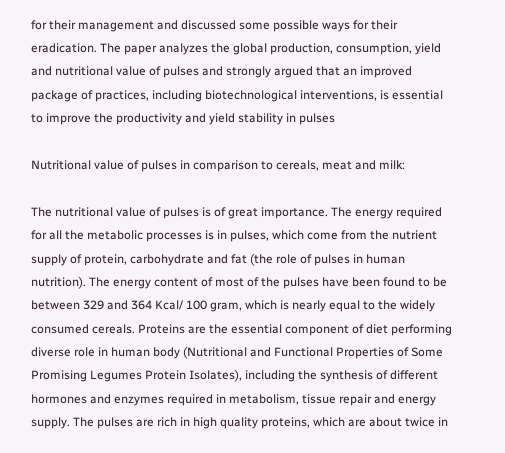for their management and discussed some possible ways for their eradication. The paper analyzes the global production, consumption, yield and nutritional value of pulses and strongly argued that an improved package of practices, including biotechnological interventions, is essential to improve the productivity and yield stability in pulses

Nutritional value of pulses in comparison to cereals, meat and milk:

The nutritional value of pulses is of great importance. The energy required for all the metabolic processes is in pulses, which come from the nutrient supply of protein, carbohydrate and fat (the role of pulses in human nutrition). The energy content of most of the pulses have been found to be between 329 and 364 Kcal/ 100 gram, which is nearly equal to the widely consumed cereals. Proteins are the essential component of diet performing diverse role in human body (Nutritional and Functional Properties of Some Promising Legumes Protein Isolates), including the synthesis of different hormones and enzymes required in metabolism, tissue repair and energy supply. The pulses are rich in high quality proteins, which are about twice in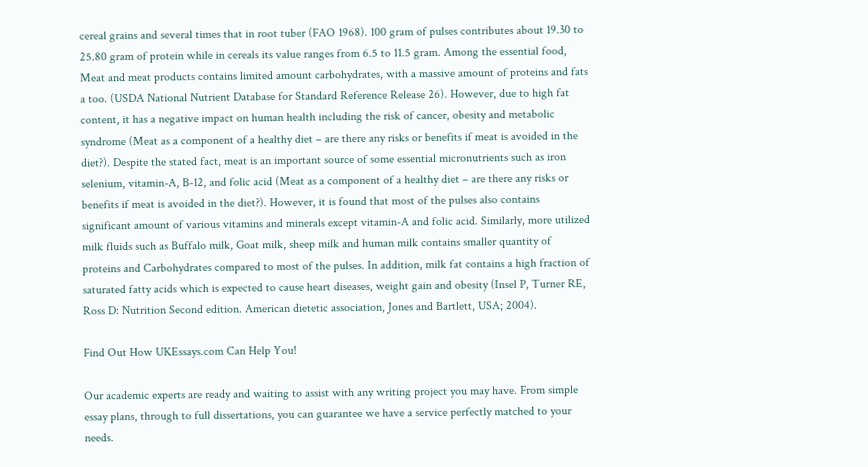cereal grains and several times that in root tuber (FAO 1968). 100 gram of pulses contributes about 19.30 to 25.80 gram of protein while in cereals its value ranges from 6.5 to 11.5 gram. Among the essential food, Meat and meat products contains limited amount carbohydrates, with a massive amount of proteins and fats a too. (USDA National Nutrient Database for Standard Reference Release 26). However, due to high fat content, it has a negative impact on human health including the risk of cancer, obesity and metabolic syndrome (Meat as a component of a healthy diet – are there any risks or benefits if meat is avoided in the diet?). Despite the stated fact, meat is an important source of some essential micronutrients such as iron selenium, vitamin-A, B-12, and folic acid (Meat as a component of a healthy diet – are there any risks or benefits if meat is avoided in the diet?). However, it is found that most of the pulses also contains significant amount of various vitamins and minerals except vitamin-A and folic acid. Similarly, more utilized milk fluids such as Buffalo milk, Goat milk, sheep milk and human milk contains smaller quantity of proteins and Carbohydrates compared to most of the pulses. In addition, milk fat contains a high fraction of saturated fatty acids which is expected to cause heart diseases, weight gain and obesity (Insel P, Turner RE, Ross D: Nutrition Second edition. American dietetic association, Jones and Bartlett, USA; 2004).

Find Out How UKEssays.com Can Help You!

Our academic experts are ready and waiting to assist with any writing project you may have. From simple essay plans, through to full dissertations, you can guarantee we have a service perfectly matched to your needs.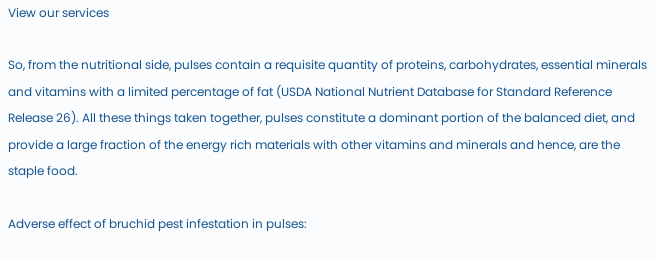View our services

So, from the nutritional side, pulses contain a requisite quantity of proteins, carbohydrates, essential minerals and vitamins with a limited percentage of fat (USDA National Nutrient Database for Standard Reference Release 26). All these things taken together, pulses constitute a dominant portion of the balanced diet, and provide a large fraction of the energy rich materials with other vitamins and minerals and hence, are the staple food.

Adverse effect of bruchid pest infestation in pulses: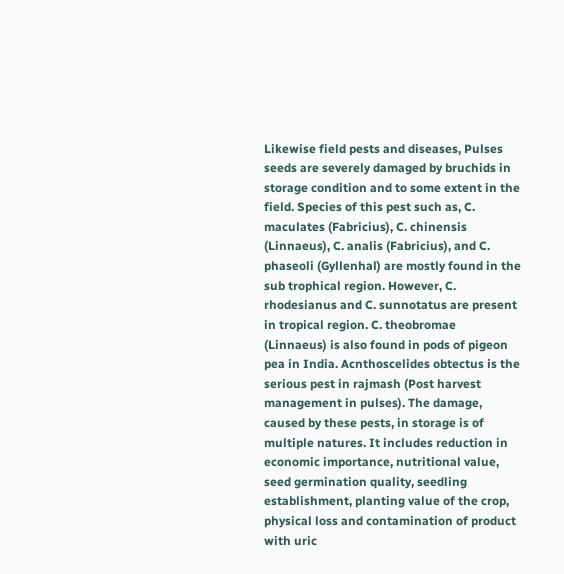Likewise field pests and diseases, Pulses seeds are severely damaged by bruchids in storage condition and to some extent in the field. Species of this pest such as, C. maculates (Fabricius), C. chinensis (Linnaeus), C. analis (Fabricius), and C. phaseoli (Gyllenhal) are mostly found in the sub trophical region. However, C. rhodesianus and C. sunnotatus are present in tropical region. C. theobromae (Linnaeus) is also found in pods of pigeon pea in India. Acnthoscelides obtectus is the serious pest in rajmash (Post harvest management in pulses). The damage, caused by these pests, in storage is of multiple natures. It includes reduction in economic importance, nutritional value, seed germination quality, seedling establishment, planting value of the crop, physical loss and contamination of product with uric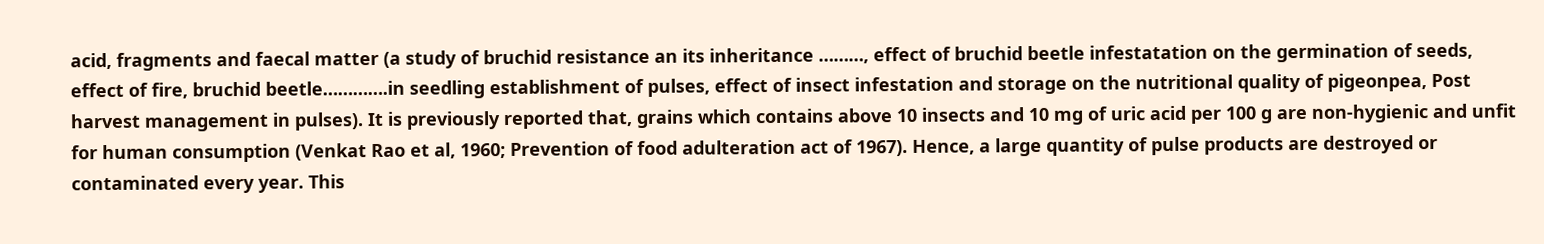acid, fragments and faecal matter (a study of bruchid resistance an its inheritance ………, effect of bruchid beetle infestatation on the germination of seeds, effect of fire, bruchid beetle………….in seedling establishment of pulses, effect of insect infestation and storage on the nutritional quality of pigeonpea, Post harvest management in pulses). It is previously reported that, grains which contains above 10 insects and 10 mg of uric acid per 100 g are non-hygienic and unfit for human consumption (Venkat Rao et al, 1960; Prevention of food adulteration act of 1967). Hence, a large quantity of pulse products are destroyed or contaminated every year. This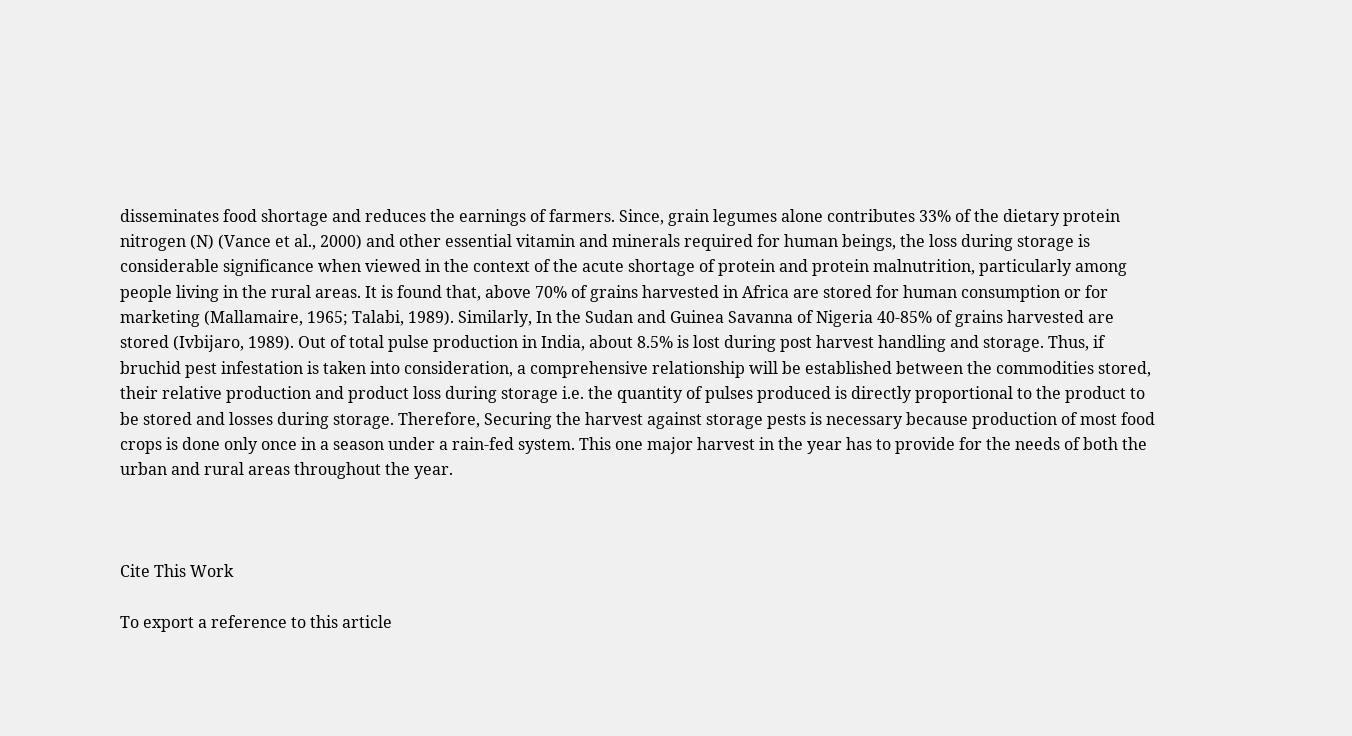disseminates food shortage and reduces the earnings of farmers. Since, grain legumes alone contributes 33% of the dietary protein nitrogen (N) (Vance et al., 2000) and other essential vitamin and minerals required for human beings, the loss during storage is considerable significance when viewed in the context of the acute shortage of protein and protein malnutrition, particularly among people living in the rural areas. It is found that, above 70% of grains harvested in Africa are stored for human consumption or for marketing (Mallamaire, 1965; Talabi, 1989). Similarly, In the Sudan and Guinea Savanna of Nigeria 40-85% of grains harvested are stored (Ivbijaro, 1989). Out of total pulse production in India, about 8.5% is lost during post harvest handling and storage. Thus, if bruchid pest infestation is taken into consideration, a comprehensive relationship will be established between the commodities stored, their relative production and product loss during storage i.e. the quantity of pulses produced is directly proportional to the product to be stored and losses during storage. Therefore, Securing the harvest against storage pests is necessary because production of most food crops is done only once in a season under a rain-fed system. This one major harvest in the year has to provide for the needs of both the urban and rural areas throughout the year.



Cite This Work

To export a reference to this article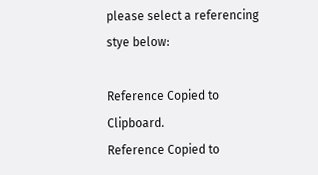please select a referencing stye below:

Reference Copied to Clipboard.
Reference Copied to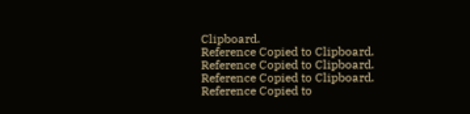Clipboard.
Reference Copied to Clipboard.
Reference Copied to Clipboard.
Reference Copied to Clipboard.
Reference Copied to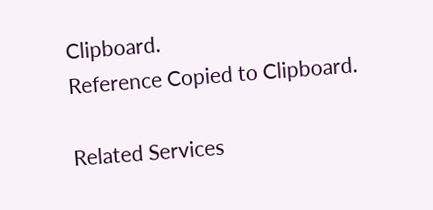Clipboard.
Reference Copied to Clipboard.

Related Services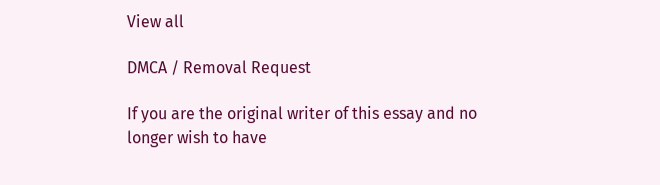View all

DMCA / Removal Request

If you are the original writer of this essay and no longer wish to have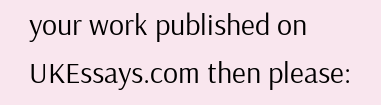your work published on UKEssays.com then please: